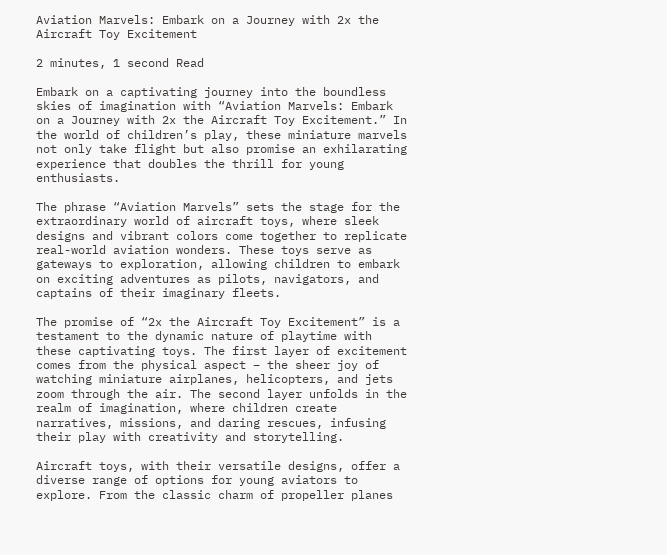Aviation Marvels: Embark on a Journey with 2x the Aircraft Toy Excitement

2 minutes, 1 second Read

Embark on a captivating journey into the boundless skies of imagination with “Aviation Marvels: Embark on a Journey with 2x the Aircraft Toy Excitement.” In the world of children’s play, these miniature marvels not only take flight but also promise an exhilarating experience that doubles the thrill for young enthusiasts.

The phrase “Aviation Marvels” sets the stage for the extraordinary world of aircraft toys, where sleek designs and vibrant colors come together to replicate real-world aviation wonders. These toys serve as gateways to exploration, allowing children to embark on exciting adventures as pilots, navigators, and captains of their imaginary fleets.

The promise of “2x the Aircraft Toy Excitement” is a testament to the dynamic nature of playtime with these captivating toys. The first layer of excitement comes from the physical aspect – the sheer joy of watching miniature airplanes, helicopters, and jets zoom through the air. The second layer unfolds in the realm of imagination, where children create narratives, missions, and daring rescues, infusing their play with creativity and storytelling.

Aircraft toys, with their versatile designs, offer a diverse range of options for young aviators to explore. From the classic charm of propeller planes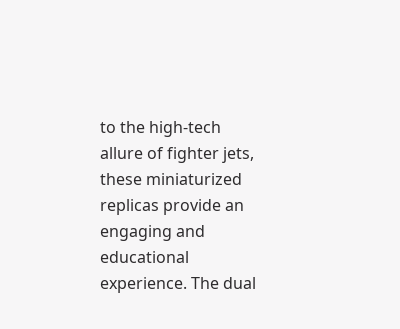to the high-tech allure of fighter jets, these miniaturized replicas provide an engaging and educational experience. The dual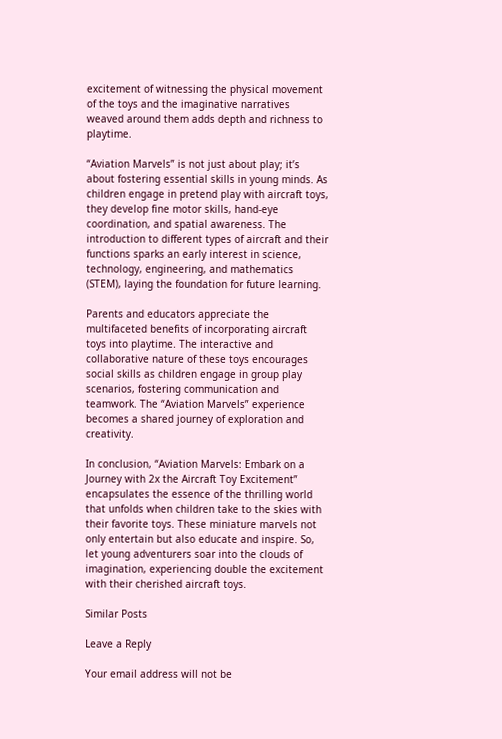excitement of witnessing the physical movement of the toys and the imaginative narratives weaved around them adds depth and richness to playtime.

“Aviation Marvels” is not just about play; it’s about fostering essential skills in young minds. As children engage in pretend play with aircraft toys, they develop fine motor skills, hand-eye coordination, and spatial awareness. The introduction to different types of aircraft and their functions sparks an early interest in science, technology, engineering, and mathematics (STEM), laying the foundation for future learning.

Parents and educators appreciate the multifaceted benefits of incorporating aircraft toys into playtime. The interactive and collaborative nature of these toys encourages social skills as children engage in group play scenarios, fostering communication and teamwork. The “Aviation Marvels” experience becomes a shared journey of exploration and creativity.

In conclusion, “Aviation Marvels: Embark on a Journey with 2x the Aircraft Toy Excitement” encapsulates the essence of the thrilling world that unfolds when children take to the skies with their favorite toys. These miniature marvels not only entertain but also educate and inspire. So, let young adventurers soar into the clouds of imagination, experiencing double the excitement with their cherished aircraft toys.

Similar Posts

Leave a Reply

Your email address will not be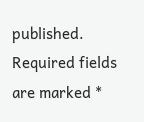published. Required fields are marked *